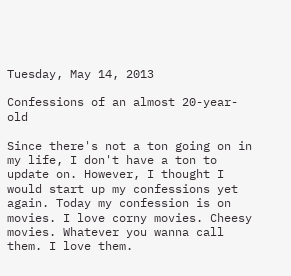Tuesday, May 14, 2013

Confessions of an almost 20-year-old

Since there's not a ton going on in my life, I don't have a ton to update on. However, I thought I would start up my confessions yet again. Today my confession is on movies. I love corny movies. Cheesy movies. Whatever you wanna call them. I love them.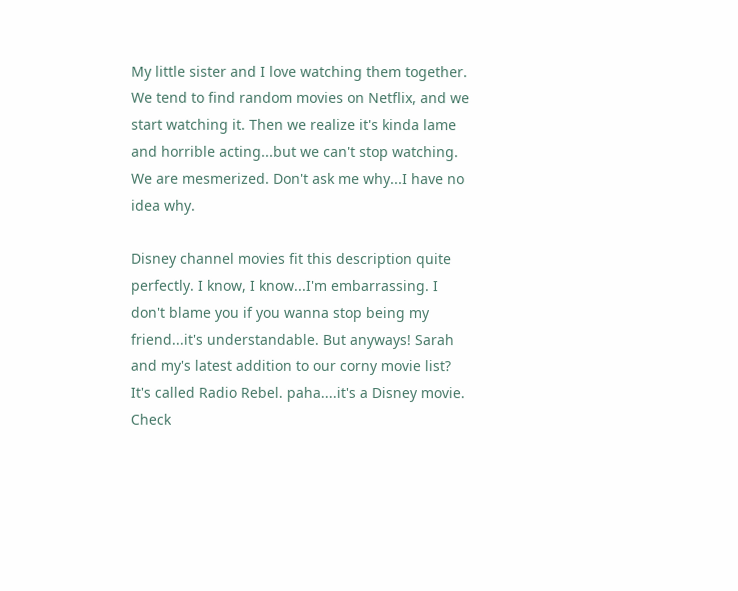My little sister and I love watching them together. We tend to find random movies on Netflix, and we start watching it. Then we realize it's kinda lame and horrible acting...but we can't stop watching. We are mesmerized. Don't ask me why...I have no idea why.

Disney channel movies fit this description quite perfectly. I know, I know...I'm embarrassing. I don't blame you if you wanna stop being my friend...it's understandable. But anyways! Sarah and my's latest addition to our corny movie list? It's called Radio Rebel. paha....it's a Disney movie. Check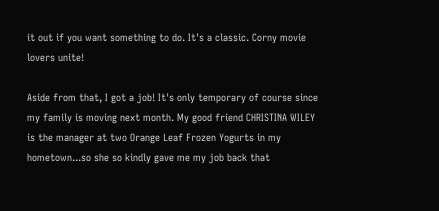it out if you want something to do. It's a classic. Corny movie lovers unite!

Aside from that, I got a job! It's only temporary of course since my family is moving next month. My good friend CHRISTINA WILEY is the manager at two Orange Leaf Frozen Yogurts in my hometown...so she so kindly gave me my job back that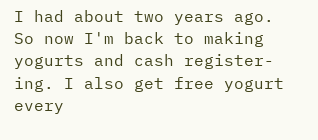I had about two years ago. So now I'm back to making yogurts and cash register-ing. I also get free yogurt every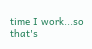time I work...so that's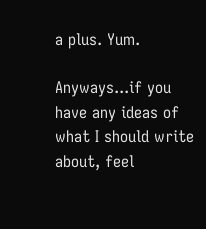a plus. Yum.

Anyways...if you have any ideas of what I should write about, feel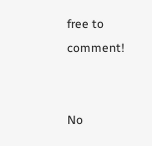free to comment!


No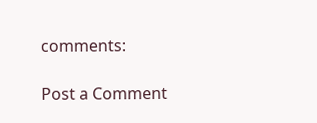comments:

Post a Comment